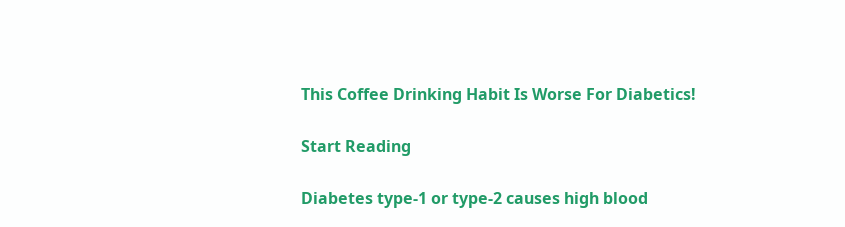This Coffee Drinking Habit Is Worse For Diabetics!

Start Reading

Diabetes type-1 or type-2 causes high blood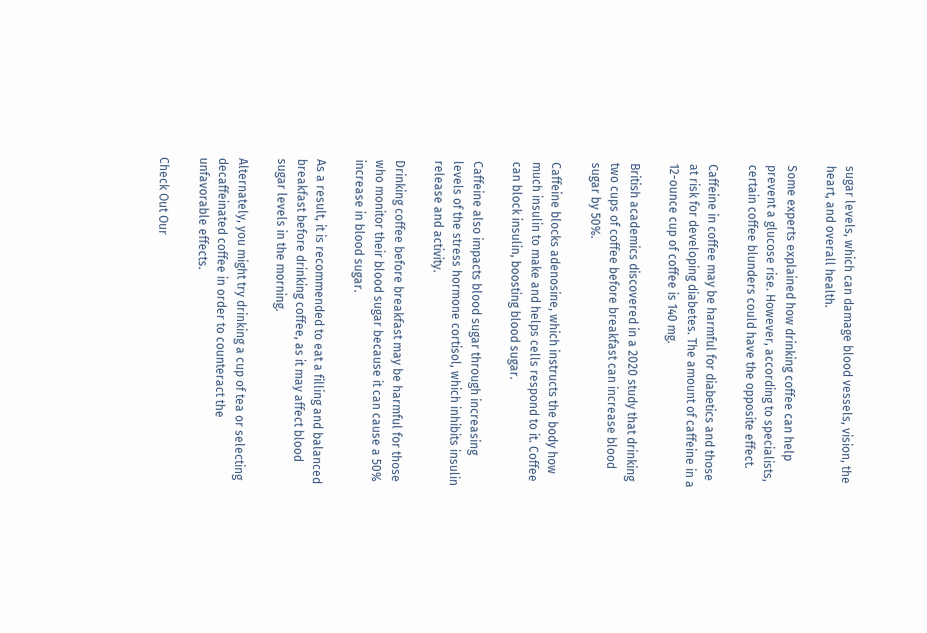sugar levels, which can damage blood vessels, vision, the heart, and overall health.

Some experts explained how drinking coffee can help prevent a glucose rise. However, according to specialists, certain coffee blunders could have the opposite effect.

Caffeine in coffee may be harmful for diabetics and those at risk for developing diabetes. The amount of caffeine in a 12-ounce cup of coffee is 140 mg.

British academics discovered in a 2020 study that drinking two cups of coffee before breakfast can increase blood sugar by 50%.

Caffeine blocks adenosine, which instructs the body how much insulin to make and helps cells respond to it. Coffee can block insulin, boosting blood sugar.

Caffeine also impacts blood sugar through increasing levels of the stress hormone cortisol, which inhibits insulin release and activity.

Drinking coffee before breakfast may be harmful for those who monitor their blood sugar because it can cause a 50% increase in blood sugar.

As a result, it is recommended to eat a filling and balanced breakfast before drinking coffee, as it may affect blood sugar levels in the morning.

Alternately, you might try drinking a cup of tea or selecting decaffeinated coffee in order to counteract the unfavorable effects.

Check Out Our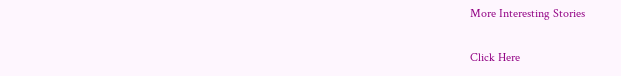More Interesting Stories

Click Here